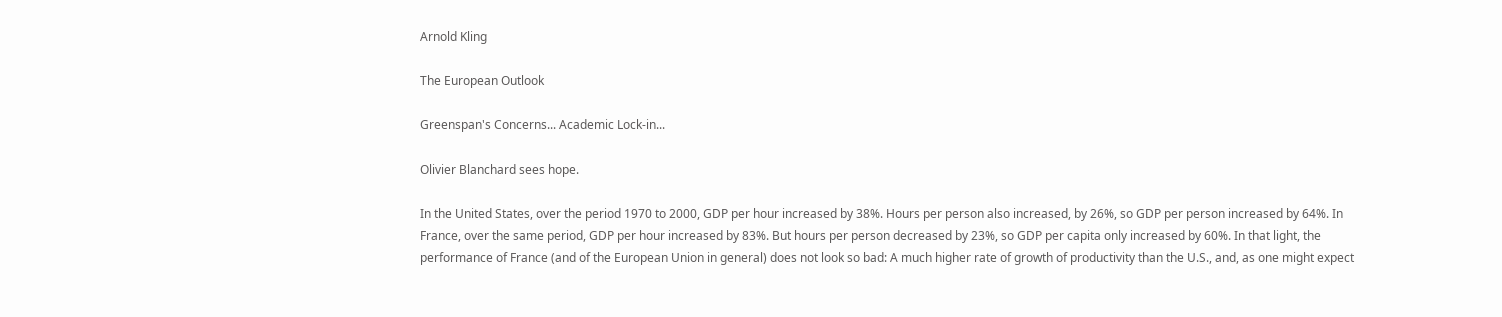Arnold Kling

The European Outlook

Greenspan's Concerns... Academic Lock-in...

Olivier Blanchard sees hope.

In the United States, over the period 1970 to 2000, GDP per hour increased by 38%. Hours per person also increased, by 26%, so GDP per person increased by 64%. In France, over the same period, GDP per hour increased by 83%. But hours per person decreased by 23%, so GDP per capita only increased by 60%. In that light, the performance of France (and of the European Union in general) does not look so bad: A much higher rate of growth of productivity than the U.S., and, as one might expect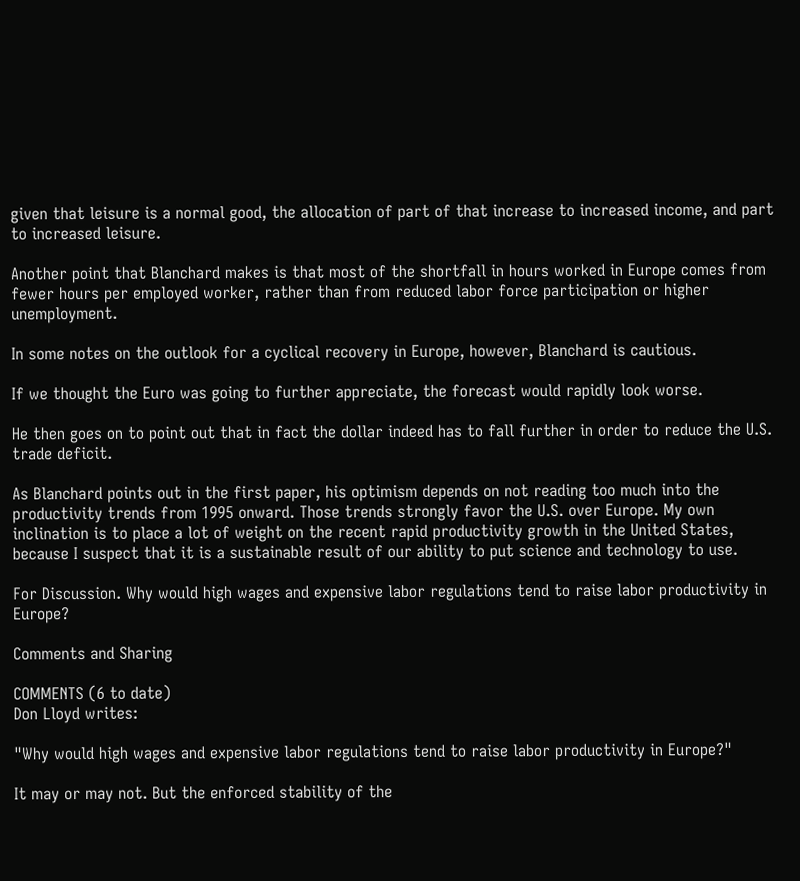given that leisure is a normal good, the allocation of part of that increase to increased income, and part to increased leisure.

Another point that Blanchard makes is that most of the shortfall in hours worked in Europe comes from fewer hours per employed worker, rather than from reduced labor force participation or higher unemployment.

In some notes on the outlook for a cyclical recovery in Europe, however, Blanchard is cautious.

If we thought the Euro was going to further appreciate, the forecast would rapidly look worse.

He then goes on to point out that in fact the dollar indeed has to fall further in order to reduce the U.S. trade deficit.

As Blanchard points out in the first paper, his optimism depends on not reading too much into the productivity trends from 1995 onward. Those trends strongly favor the U.S. over Europe. My own inclination is to place a lot of weight on the recent rapid productivity growth in the United States, because I suspect that it is a sustainable result of our ability to put science and technology to use.

For Discussion. Why would high wages and expensive labor regulations tend to raise labor productivity in Europe?

Comments and Sharing

COMMENTS (6 to date)
Don Lloyd writes:

"Why would high wages and expensive labor regulations tend to raise labor productivity in Europe?"

It may or may not. But the enforced stability of the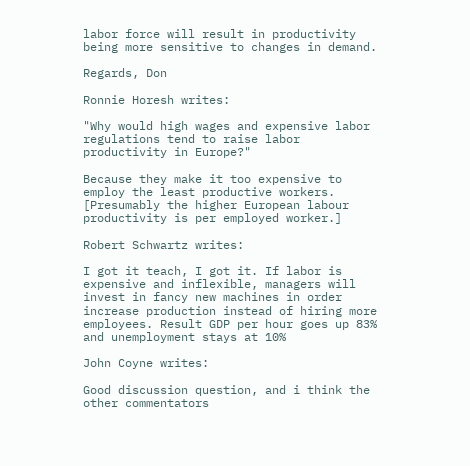labor force will result in productivity being more sensitive to changes in demand.

Regards, Don

Ronnie Horesh writes:

"Why would high wages and expensive labor regulations tend to raise labor productivity in Europe?"

Because they make it too expensive to employ the least productive workers. [Presumably the higher European labour productivity is per employed worker.]

Robert Schwartz writes:

I got it teach, I got it. If labor is expensive and inflexible, managers will invest in fancy new machines in order increase production instead of hiring more employees. Result GDP per hour goes up 83% and unemployment stays at 10%

John Coyne writes:

Good discussion question, and i think the other commentators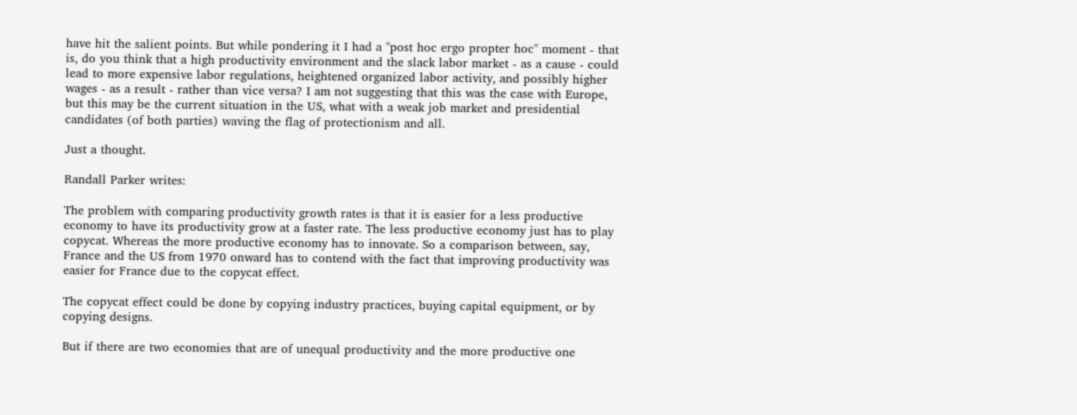have hit the salient points. But while pondering it I had a "post hoc ergo propter hoc" moment - that is, do you think that a high productivity environment and the slack labor market - as a cause - could lead to more expensive labor regulations, heightened organized labor activity, and possibly higher wages - as a result - rather than vice versa? I am not suggesting that this was the case with Europe, but this may be the current situation in the US, what with a weak job market and presidential candidates (of both parties) waving the flag of protectionism and all.

Just a thought.

Randall Parker writes:

The problem with comparing productivity growth rates is that it is easier for a less productive economy to have its productivity grow at a faster rate. The less productive economy just has to play copycat. Whereas the more productive economy has to innovate. So a comparison between, say, France and the US from 1970 onward has to contend with the fact that improving productivity was easier for France due to the copycat effect.

The copycat effect could be done by copying industry practices, buying capital equipment, or by copying designs.

But if there are two economies that are of unequal productivity and the more productive one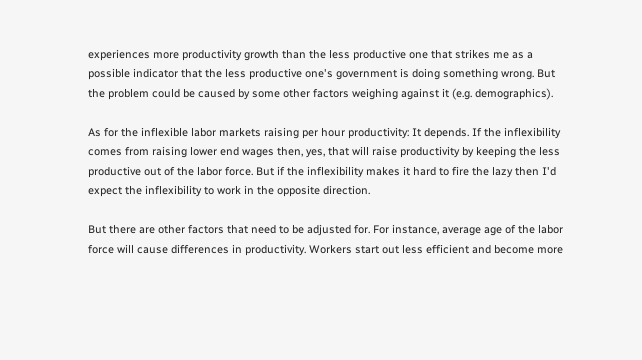experiences more productivity growth than the less productive one that strikes me as a possible indicator that the less productive one's government is doing something wrong. But the problem could be caused by some other factors weighing against it (e.g. demographics).

As for the inflexible labor markets raising per hour productivity: It depends. If the inflexibility comes from raising lower end wages then, yes, that will raise productivity by keeping the less productive out of the labor force. But if the inflexibility makes it hard to fire the lazy then I'd expect the inflexibility to work in the opposite direction.

But there are other factors that need to be adjusted for. For instance, average age of the labor force will cause differences in productivity. Workers start out less efficient and become more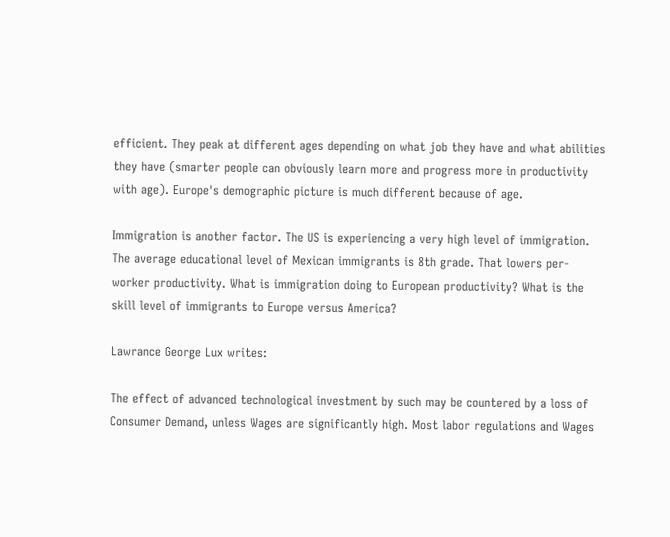efficient. They peak at different ages depending on what job they have and what abilities they have (smarter people can obviously learn more and progress more in productivity with age). Europe's demographic picture is much different because of age.

Immigration is another factor. The US is experiencing a very high level of immigration. The average educational level of Mexican immigrants is 8th grade. That lowers per-worker productivity. What is immigration doing to European productivity? What is the skill level of immigrants to Europe versus America?

Lawrance George Lux writes:

The effect of advanced technological investment by such may be countered by a loss of Consumer Demand, unless Wages are significantly high. Most labor regulations and Wages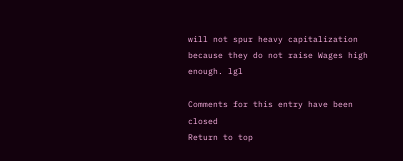will not spur heavy capitalization because they do not raise Wages high enough. lgl

Comments for this entry have been closed
Return to top